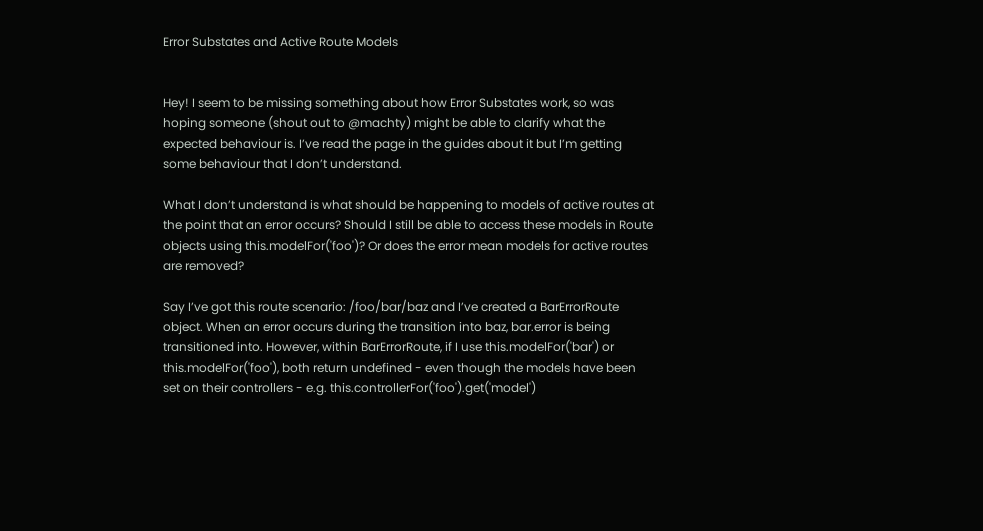Error Substates and Active Route Models


Hey! I seem to be missing something about how Error Substates work, so was hoping someone (shout out to @machty) might be able to clarify what the expected behaviour is. I’ve read the page in the guides about it but I’m getting some behaviour that I don’t understand.

What I don’t understand is what should be happening to models of active routes at the point that an error occurs? Should I still be able to access these models in Route objects using this.modelFor('foo')? Or does the error mean models for active routes are removed?

Say I’ve got this route scenario: /foo/bar/baz and I’ve created a BarErrorRoute object. When an error occurs during the transition into baz, bar.error is being transitioned into. However, within BarErrorRoute, if I use this.modelFor('bar') or this.modelFor('foo'), both return undefined - even though the models have been set on their controllers - e.g. this.controllerFor('foo').get('model')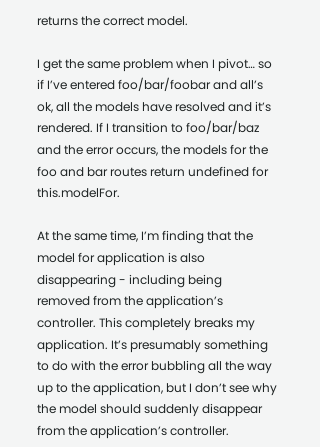returns the correct model.

I get the same problem when I pivot… so if I’ve entered foo/bar/foobar and all’s ok, all the models have resolved and it’s rendered. If I transition to foo/bar/baz and the error occurs, the models for the foo and bar routes return undefined for this.modelFor.

At the same time, I’m finding that the model for application is also disappearing - including being removed from the application’s controller. This completely breaks my application. It’s presumably something to do with the error bubbling all the way up to the application, but I don’t see why the model should suddenly disappear from the application’s controller.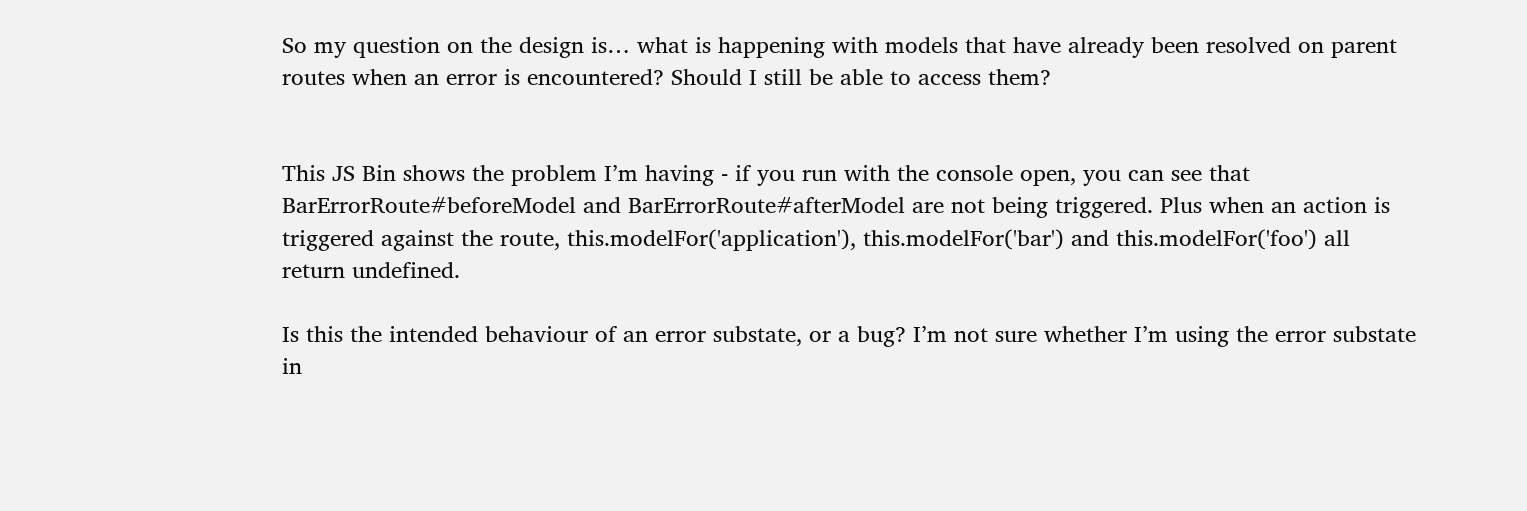So my question on the design is… what is happening with models that have already been resolved on parent routes when an error is encountered? Should I still be able to access them?


This JS Bin shows the problem I’m having - if you run with the console open, you can see that BarErrorRoute#beforeModel and BarErrorRoute#afterModel are not being triggered. Plus when an action is triggered against the route, this.modelFor('application'), this.modelFor('bar') and this.modelFor('foo') all return undefined.

Is this the intended behaviour of an error substate, or a bug? I’m not sure whether I’m using the error substate in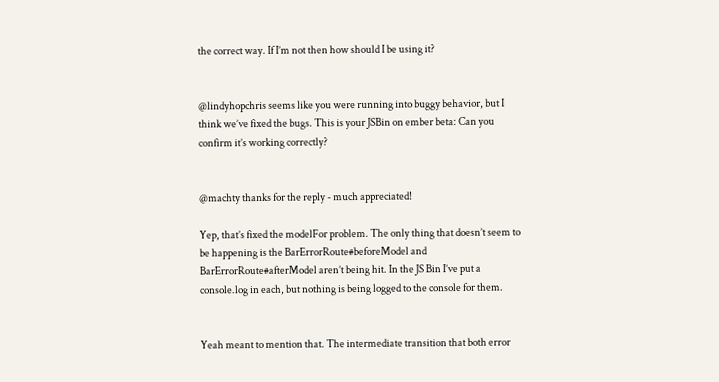the correct way. If I’m not then how should I be using it?


@lindyhopchris seems like you were running into buggy behavior, but I think we’ve fixed the bugs. This is your JSBin on ember beta: Can you confirm it’s working correctly?


@machty thanks for the reply - much appreciated!

Yep, that’s fixed the modelFor problem. The only thing that doesn’t seem to be happening is the BarErrorRoute#beforeModel and BarErrorRoute#afterModel aren’t being hit. In the JS Bin I’ve put a console.log in each, but nothing is being logged to the console for them.


Yeah meant to mention that. The intermediate transition that both error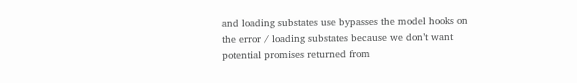and loading substates use bypasses the model hooks on the error / loading substates because we don’t want potential promises returned from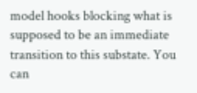model hooks blocking what is supposed to be an immediate transition to this substate. You can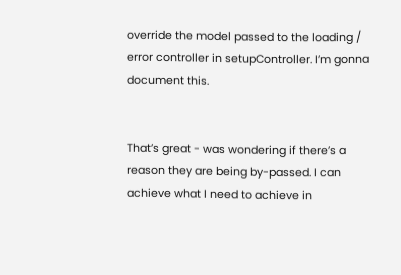override the model passed to the loading / error controller in setupController. I’m gonna document this.


That’s great - was wondering if there’s a reason they are being by-passed. I can achieve what I need to achieve in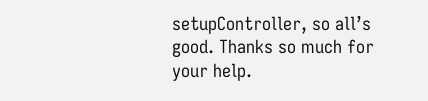setupController, so all’s good. Thanks so much for your help.